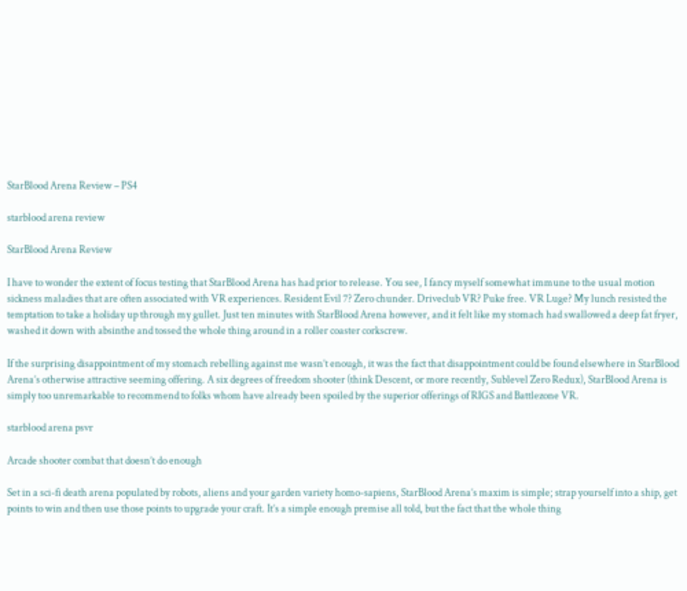StarBlood Arena Review – PS4

starblood arena review

StarBlood Arena Review

I have to wonder the extent of focus testing that StarBlood Arena has had prior to release. You see, I fancy myself somewhat immune to the usual motion sickness maladies that are often associated with VR experiences. Resident Evil 7? Zero chunder. Driveclub VR? Puke free. VR Luge? My lunch resisted the temptation to take a holiday up through my gullet. Just ten minutes with StarBlood Arena however, and it felt like my stomach had swallowed a deep fat fryer, washed it down with absinthe and tossed the whole thing around in a roller coaster corkscrew.

If the surprising disappointment of my stomach rebelling against me wasn’t enough, it was the fact that disappointment could be found elsewhere in StarBlood Arena’s otherwise attractive seeming offering. A six degrees of freedom shooter (think Descent, or more recently, Sublevel Zero Redux), StarBlood Arena is simply too unremarkable to recommend to folks whom have already been spoiled by the superior offerings of RIGS and Battlezone VR.

starblood arena psvr

Arcade shooter combat that doesn’t do enough

Set in a sci-fi death arena populated by robots, aliens and your garden variety homo-sapiens, StarBlood Arena’s maxim is simple; strap yourself into a ship, get points to win and then use those points to upgrade your craft. It’s a simple enough premise all told, but the fact that the whole thing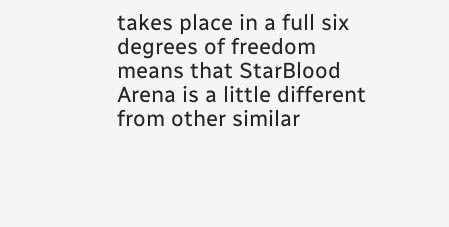takes place in a full six degrees of freedom means that StarBlood Arena is a little different from other similar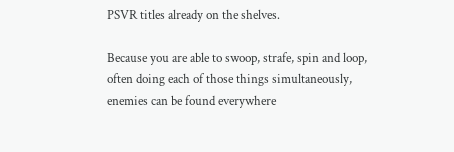PSVR titles already on the shelves.

Because you are able to swoop, strafe, spin and loop, often doing each of those things simultaneously, enemies can be found everywhere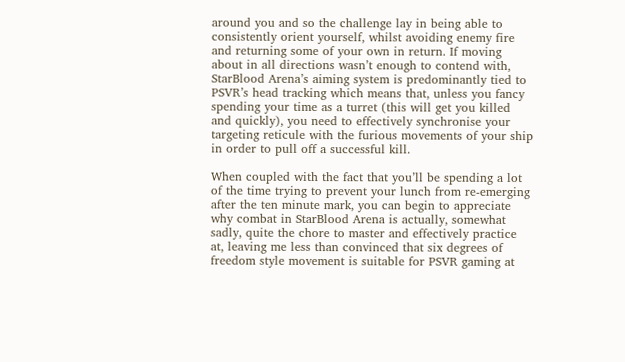around you and so the challenge lay in being able to consistently orient yourself, whilst avoiding enemy fire and returning some of your own in return. If moving about in all directions wasn’t enough to contend with, StarBlood Arena’s aiming system is predominantly tied to PSVR’s head tracking which means that, unless you fancy spending your time as a turret (this will get you killed and quickly), you need to effectively synchronise your targeting reticule with the furious movements of your ship in order to pull off a successful kill.

When coupled with the fact that you’ll be spending a lot of the time trying to prevent your lunch from re-emerging after the ten minute mark, you can begin to appreciate why combat in StarBlood Arena is actually, somewhat sadly, quite the chore to master and effectively practice at, leaving me less than convinced that six degrees of freedom style movement is suitable for PSVR gaming at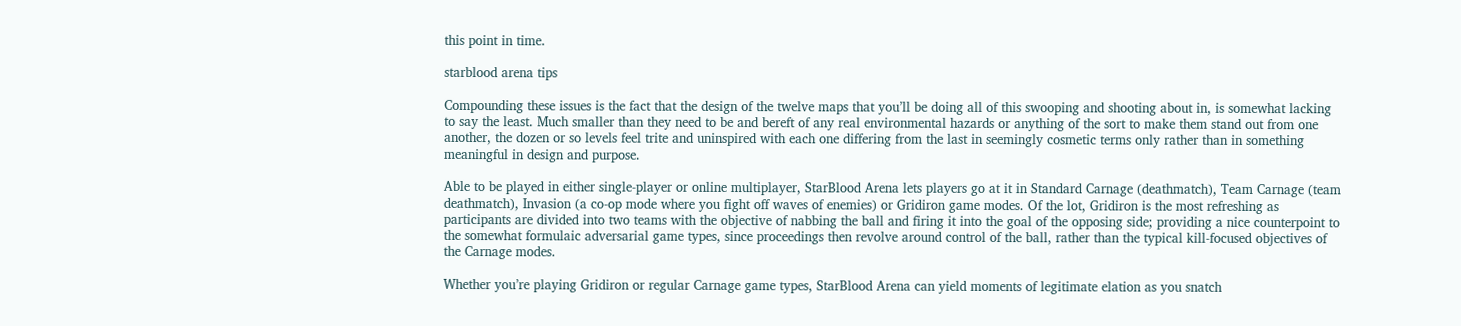this point in time.

starblood arena tips

Compounding these issues is the fact that the design of the twelve maps that you’ll be doing all of this swooping and shooting about in, is somewhat lacking to say the least. Much smaller than they need to be and bereft of any real environmental hazards or anything of the sort to make them stand out from one another, the dozen or so levels feel trite and uninspired with each one differing from the last in seemingly cosmetic terms only rather than in something meaningful in design and purpose.

Able to be played in either single-player or online multiplayer, StarBlood Arena lets players go at it in Standard Carnage (deathmatch), Team Carnage (team deathmatch), Invasion (a co-op mode where you fight off waves of enemies) or Gridiron game modes. Of the lot, Gridiron is the most refreshing as participants are divided into two teams with the objective of nabbing the ball and firing it into the goal of the opposing side; providing a nice counterpoint to the somewhat formulaic adversarial game types, since proceedings then revolve around control of the ball, rather than the typical kill-focused objectives of the Carnage modes.

Whether you’re playing Gridiron or regular Carnage game types, StarBlood Arena can yield moments of legitimate elation as you snatch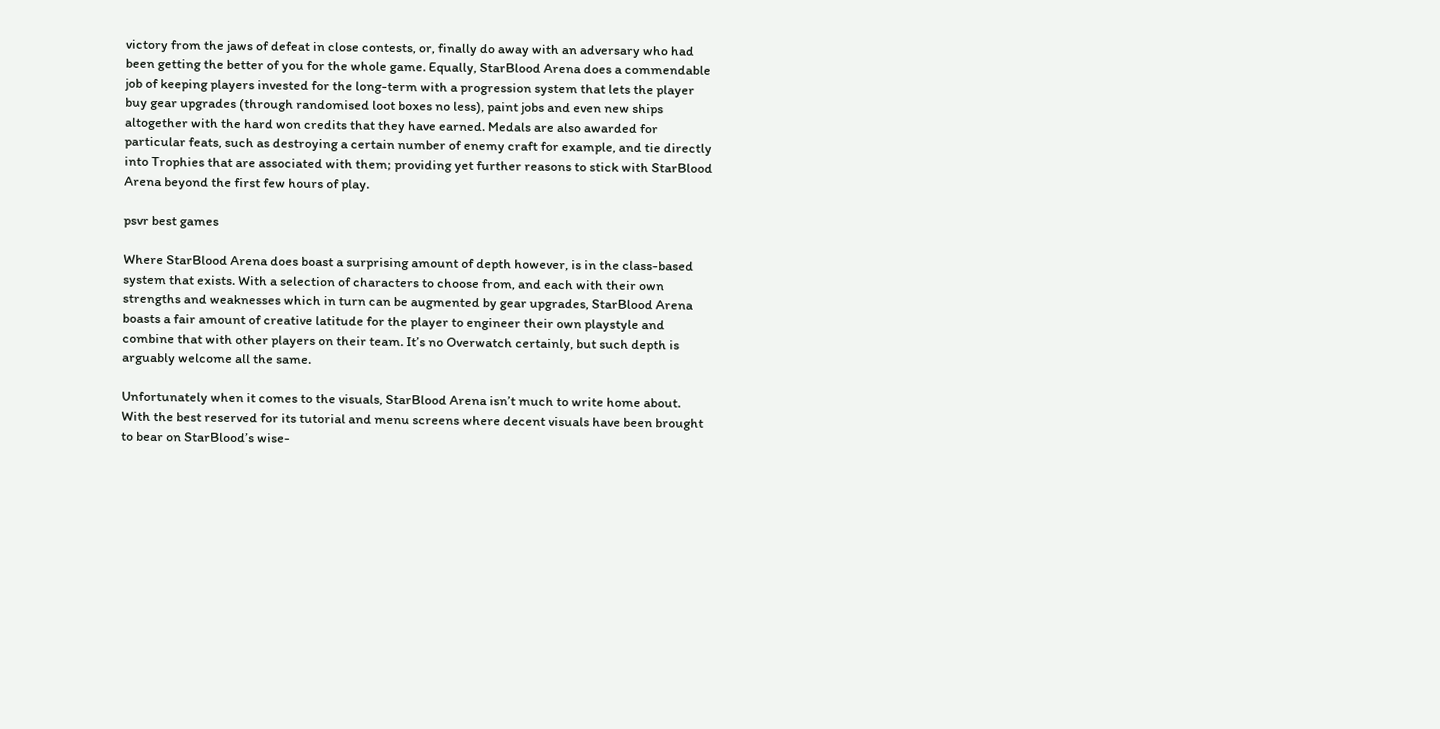victory from the jaws of defeat in close contests, or, finally do away with an adversary who had been getting the better of you for the whole game. Equally, StarBlood Arena does a commendable job of keeping players invested for the long-term with a progression system that lets the player buy gear upgrades (through randomised loot boxes no less), paint jobs and even new ships altogether with the hard won credits that they have earned. Medals are also awarded for particular feats, such as destroying a certain number of enemy craft for example, and tie directly into Trophies that are associated with them; providing yet further reasons to stick with StarBlood Arena beyond the first few hours of play.

psvr best games

Where StarBlood Arena does boast a surprising amount of depth however, is in the class-based system that exists. With a selection of characters to choose from, and each with their own strengths and weaknesses which in turn can be augmented by gear upgrades, StarBlood Arena boasts a fair amount of creative latitude for the player to engineer their own playstyle and combine that with other players on their team. It’s no Overwatch certainly, but such depth is arguably welcome all the same.

Unfortunately when it comes to the visuals, StarBlood Arena isn’t much to write home about. With the best reserved for its tutorial and menu screens where decent visuals have been brought to bear on StarBlood’s wise-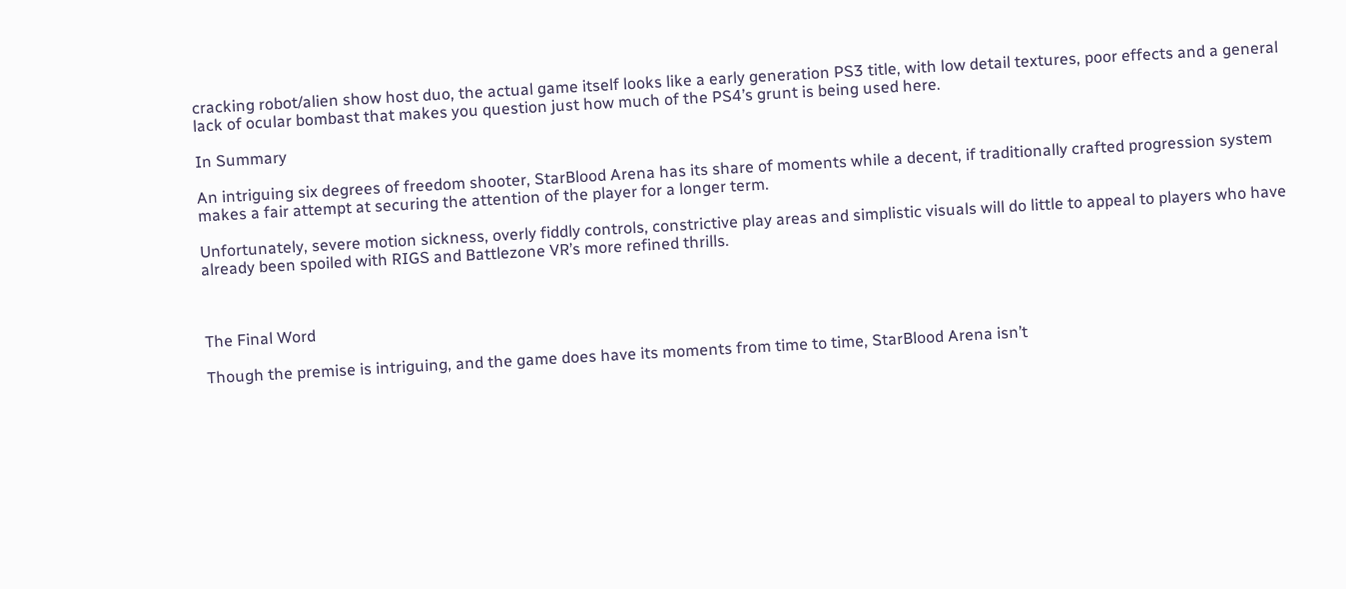cracking robot/alien show host duo, the actual game itself looks like a early generation PS3 title, with low detail textures, poor effects and a general lack of ocular bombast that makes you question just how much of the PS4’s grunt is being used here.

In Summary

An intriguing six degrees of freedom shooter, StarBlood Arena has its share of moments while a decent, if traditionally crafted progression system makes a fair attempt at securing the attention of the player for a longer term.

Unfortunately, severe motion sickness, overly fiddly controls, constrictive play areas and simplistic visuals will do little to appeal to players who have already been spoiled with RIGS and Battlezone VR’s more refined thrills.



The Final Word

Though the premise is intriguing, and the game does have its moments from time to time, StarBlood Arena isn’t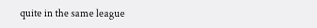quite in the same league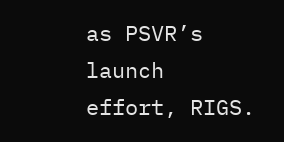as PSVR’s launch effort, RIGS.